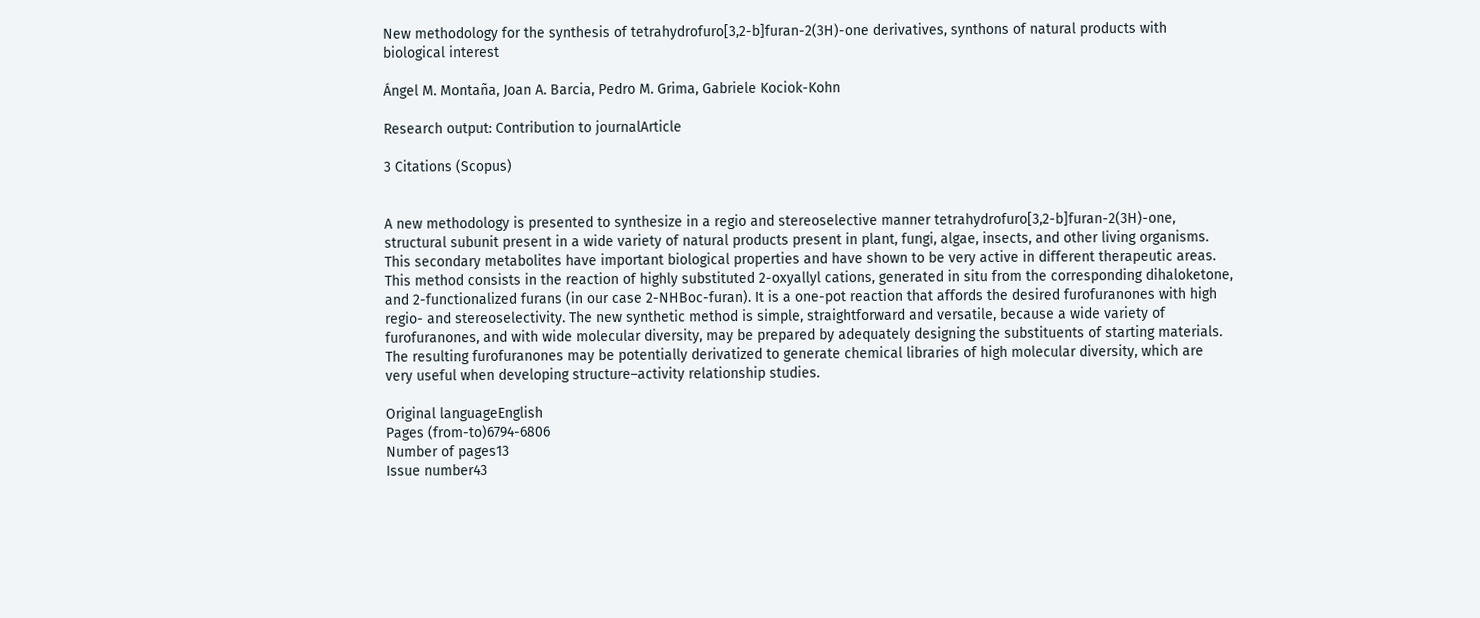New methodology for the synthesis of tetrahydrofuro[3,2-b]furan-2(3H)-one derivatives, synthons of natural products with biological interest

Ángel M. Montaña, Joan A. Barcia, Pedro M. Grima, Gabriele Kociok-Kohn

Research output: Contribution to journalArticle

3 Citations (Scopus)


A new methodology is presented to synthesize in a regio and stereoselective manner tetrahydrofuro[3,2-b]furan-2(3H)-one, structural subunit present in a wide variety of natural products present in plant, fungi, algae, insects, and other living organisms. This secondary metabolites have important biological properties and have shown to be very active in different therapeutic areas. This method consists in the reaction of highly substituted 2-oxyallyl cations, generated in situ from the corresponding dihaloketone, and 2-functionalized furans (in our case 2-NHBoc-furan). It is a one-pot reaction that affords the desired furofuranones with high regio- and stereoselectivity. The new synthetic method is simple, straightforward and versatile, because a wide variety of furofuranones, and with wide molecular diversity, may be prepared by adequately designing the substituents of starting materials. The resulting furofuranones may be potentially derivatized to generate chemical libraries of high molecular diversity, which are very useful when developing structure–activity relationship studies.

Original languageEnglish
Pages (from-to)6794-6806
Number of pages13
Issue number43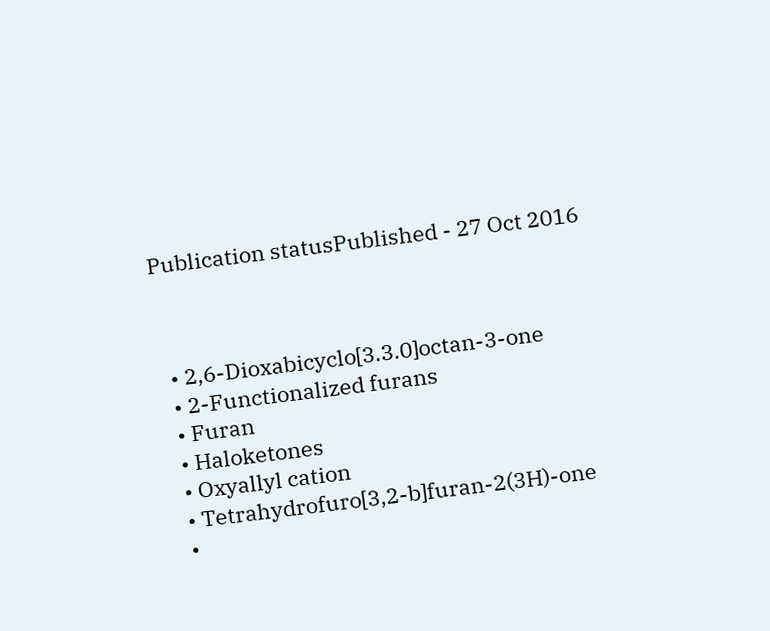Publication statusPublished - 27 Oct 2016



  • 2,6-Dioxabicyclo[3.3.0]octan-3-one
  • 2-Functionalized furans
  • Furan
  • Haloketones
  • Oxyallyl cation
  • Tetrahydrofuro[3,2-b]furan-2(3H)-one
  •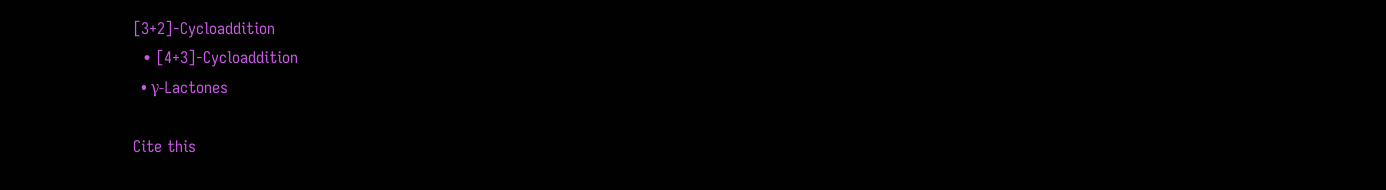[3+2]-Cycloaddition
  • [4+3]-Cycloaddition
  • γ-Lactones

Cite this